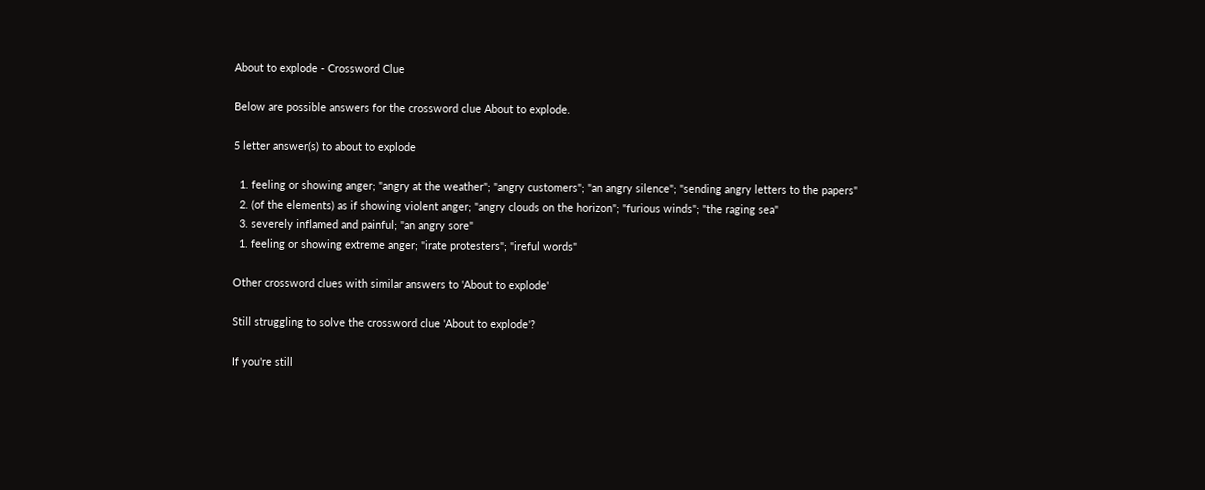About to explode - Crossword Clue

Below are possible answers for the crossword clue About to explode.

5 letter answer(s) to about to explode

  1. feeling or showing anger; "angry at the weather"; "angry customers"; "an angry silence"; "sending angry letters to the papers"
  2. (of the elements) as if showing violent anger; "angry clouds on the horizon"; "furious winds"; "the raging sea"
  3. severely inflamed and painful; "an angry sore"
  1. feeling or showing extreme anger; "irate protesters"; "ireful words"

Other crossword clues with similar answers to 'About to explode'

Still struggling to solve the crossword clue 'About to explode'?

If you're still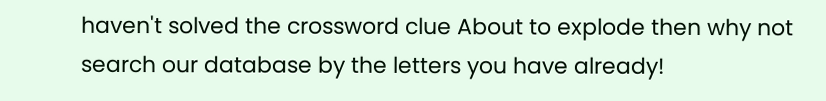haven't solved the crossword clue About to explode then why not search our database by the letters you have already!